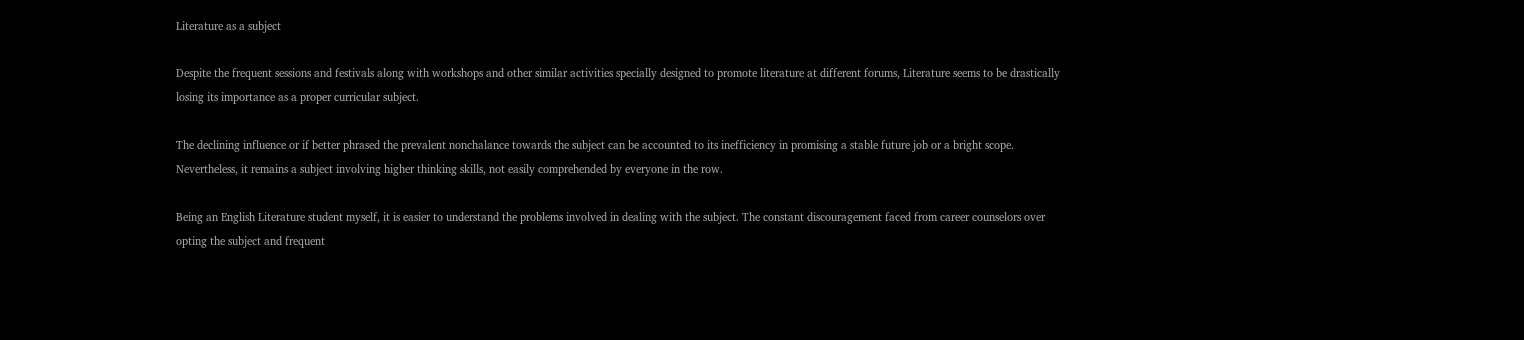Literature as a subject

Despite the frequent sessions and festivals along with workshops and other similar activities specially designed to promote literature at different forums, Literature seems to be drastically losing its importance as a proper curricular subject.

The declining influence or if better phrased the prevalent nonchalance towards the subject can be accounted to its inefficiency in promising a stable future job or a bright scope. Nevertheless, it remains a subject involving higher thinking skills, not easily comprehended by everyone in the row.

Being an English Literature student myself, it is easier to understand the problems involved in dealing with the subject. The constant discouragement faced from career counselors over opting the subject and frequent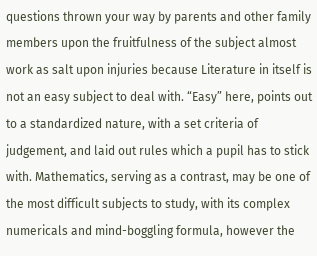questions thrown your way by parents and other family members upon the fruitfulness of the subject almost work as salt upon injuries because Literature in itself is not an easy subject to deal with. “Easy” here, points out to a standardized nature, with a set criteria of judgement, and laid out rules which a pupil has to stick with. Mathematics, serving as a contrast, may be one of the most difficult subjects to study, with its complex numericals and mind-boggling formula, however the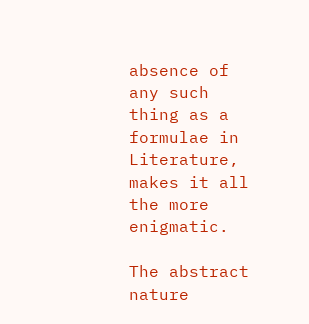absence of any such thing as a formulae in Literature, makes it all the more enigmatic.

The abstract nature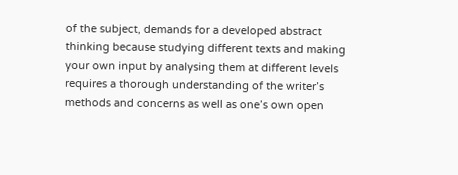of the subject, demands for a developed abstract thinking because studying different texts and making your own input by analysing them at different levels requires a thorough understanding of the writer’s methods and concerns as well as one’s own open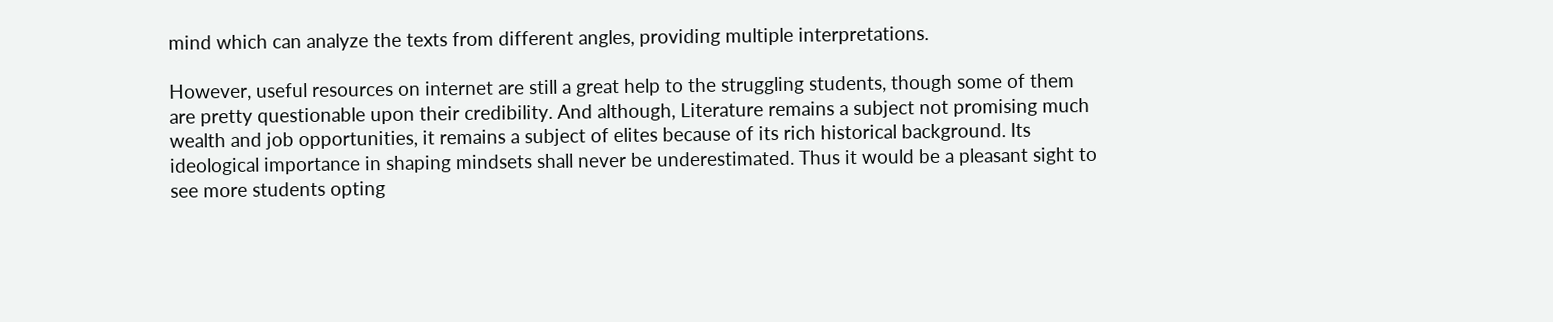mind which can analyze the texts from different angles, providing multiple interpretations.

However, useful resources on internet are still a great help to the struggling students, though some of them are pretty questionable upon their credibility. And although, Literature remains a subject not promising much wealth and job opportunities, it remains a subject of elites because of its rich historical background. Its ideological importance in shaping mindsets shall never be underestimated. Thus it would be a pleasant sight to see more students opting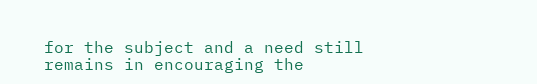for the subject and a need still remains in encouraging the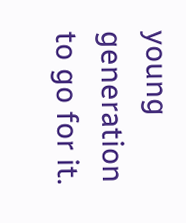young generation to go for it.